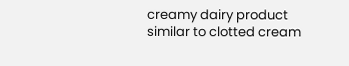creamy dairy product similar to clotted cream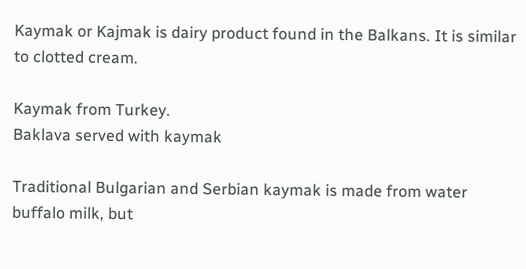Kaymak or Kajmak is dairy product found in the Balkans. It is similar to clotted cream.

Kaymak from Turkey.
Baklava served with kaymak

Traditional Bulgarian and Serbian kaymak is made from water buffalo milk, but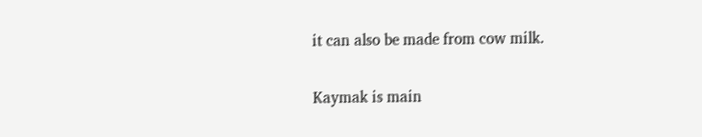it can also be made from cow milk.

Kaymak is main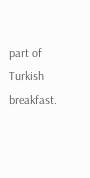part of Turkish breakfast.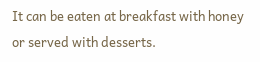It can be eaten at breakfast with honey or served with desserts.